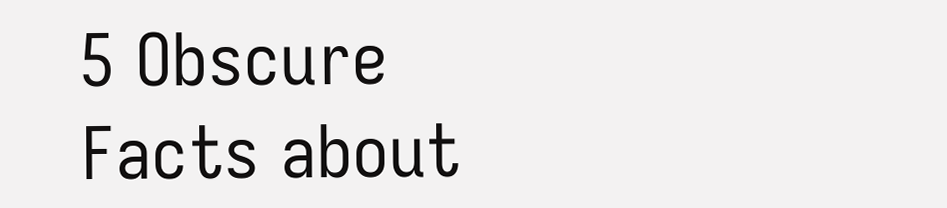5 Obscure Facts about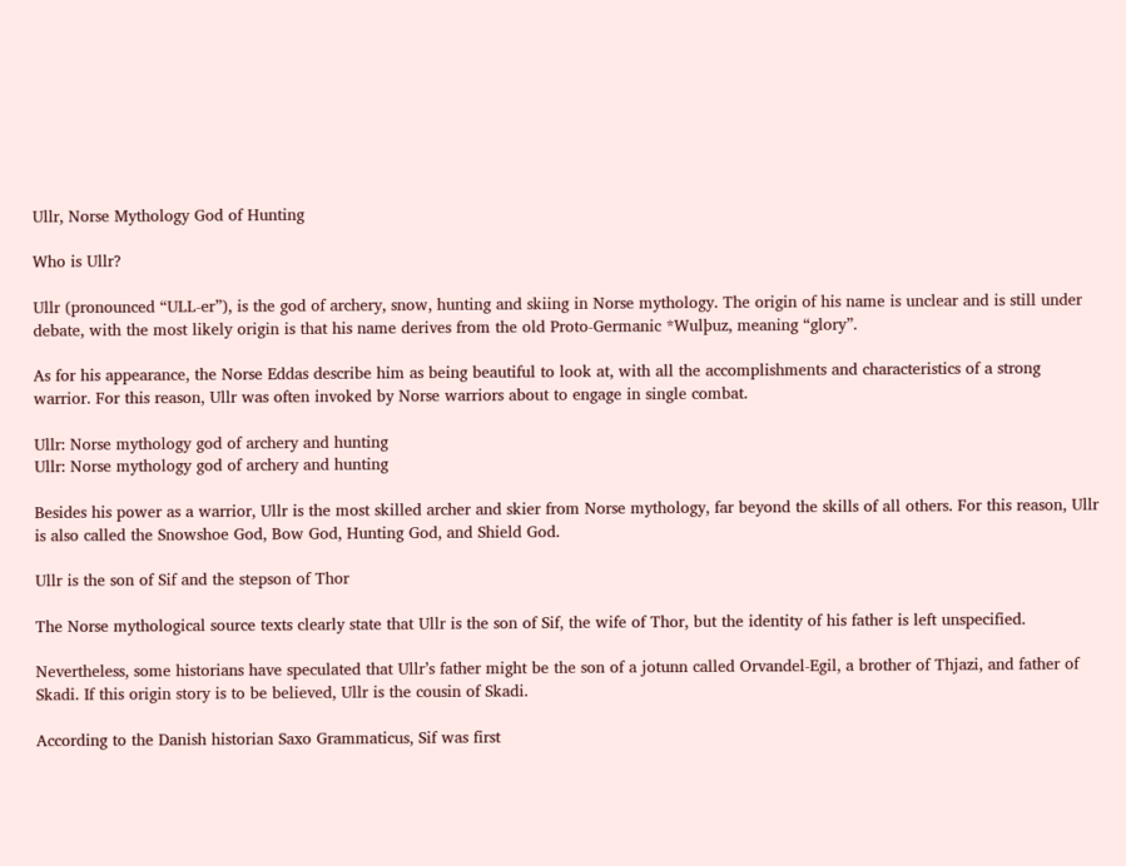Ullr, Norse Mythology God of Hunting

Who is Ullr?

Ullr (pronounced “ULL-er”), is the god of archery, snow, hunting and skiing in Norse mythology. The origin of his name is unclear and is still under debate, with the most likely origin is that his name derives from the old Proto-Germanic *Wulþuz, meaning “glory”.

As for his appearance, the Norse Eddas describe him as being beautiful to look at, with all the accomplishments and characteristics of a strong warrior. For this reason, Ullr was often invoked by Norse warriors about to engage in single combat.

Ullr: Norse mythology god of archery and hunting
Ullr: Norse mythology god of archery and hunting

Besides his power as a warrior, Ullr is the most skilled archer and skier from Norse mythology, far beyond the skills of all others. For this reason, Ullr is also called the Snowshoe God, Bow God, Hunting God, and Shield God.

Ullr is the son of Sif and the stepson of Thor

The Norse mythological source texts clearly state that Ullr is the son of Sif, the wife of Thor, but the identity of his father is left unspecified.

Nevertheless, some historians have speculated that Ullr’s father might be the son of a jotunn called Orvandel-Egil, a brother of Thjazi, and father of Skadi. If this origin story is to be believed, Ullr is the cousin of Skadi.

According to the Danish historian Saxo Grammaticus, Sif was first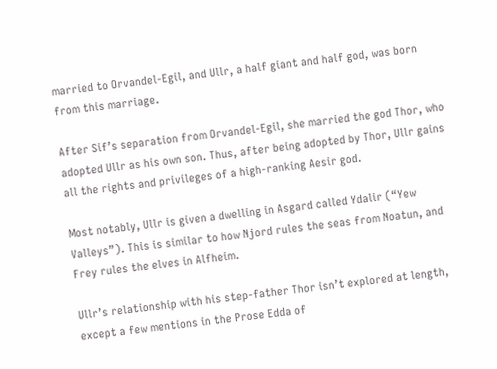married to Orvandel-Egil, and Ullr, a half giant and half god, was born from this marriage.

After Sif’s separation from Orvandel-Egil, she married the god Thor, who adopted Ullr as his own son. Thus, after being adopted by Thor, Ullr gains all the rights and privileges of a high-ranking Aesir god.

Most notably, Ullr is given a dwelling in Asgard called Ydalir (“Yew Valleys”). This is similar to how Njord rules the seas from Noatun, and Frey rules the elves in Alfheim.

Ullr’s relationship with his step-father Thor isn’t explored at length, except a few mentions in the Prose Edda of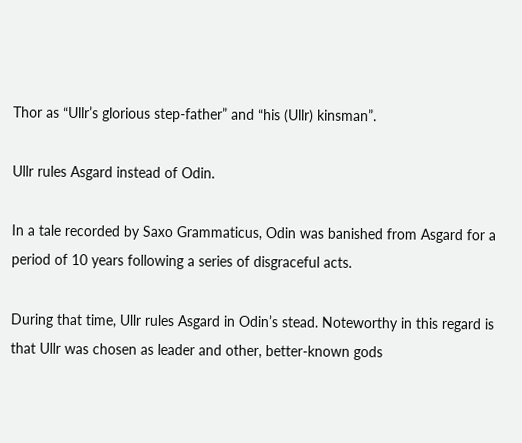Thor as “Ullr’s glorious step-father” and “his (Ullr) kinsman”.

Ullr rules Asgard instead of Odin.

In a tale recorded by Saxo Grammaticus, Odin was banished from Asgard for a period of 10 years following a series of disgraceful acts.

During that time, Ullr rules Asgard in Odin’s stead. Noteworthy in this regard is that Ullr was chosen as leader and other, better-known gods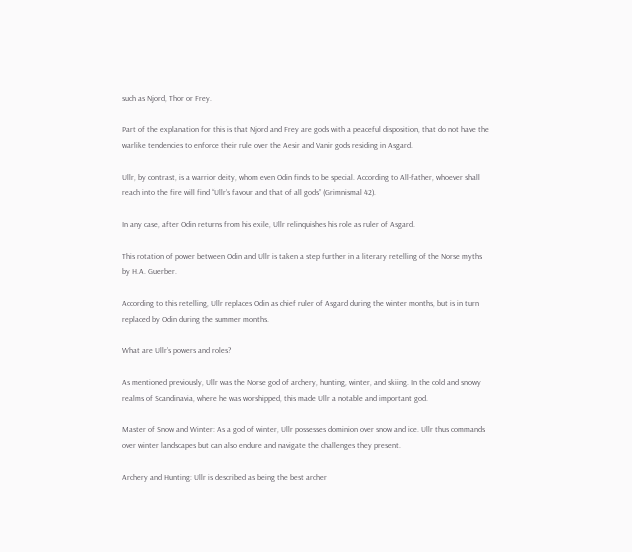such as Njord, Thor or Frey.

Part of the explanation for this is that Njord and Frey are gods with a peaceful disposition, that do not have the warlike tendencies to enforce their rule over the Aesir and Vanir gods residing in Asgard.

Ullr, by contrast, is a warrior deity, whom even Odin finds to be special. According to All-father, whoever shall reach into the fire will find “Ullr’s favour and that of all gods” (Grimnismal 42).

In any case, after Odin returns from his exile, Ullr relinquishes his role as ruler of Asgard.

This rotation of power between Odin and Ullr is taken a step further in a literary retelling of the Norse myths by H.A. Guerber.

According to this retelling, Ullr replaces Odin as chief ruler of Asgard during the winter months, but is in turn replaced by Odin during the summer months.

What are Ullr’s powers and roles?

As mentioned previously, Ullr was the Norse god of archery, hunting, winter, and skiing. In the cold and snowy realms of Scandinavia, where he was worshipped, this made Ullr a notable and important god.

Master of Snow and Winter: As a god of winter, Ullr possesses dominion over snow and ice. Ullr thus commands over winter landscapes but can also endure and navigate the challenges they present.

Archery and Hunting: Ullr is described as being the best archer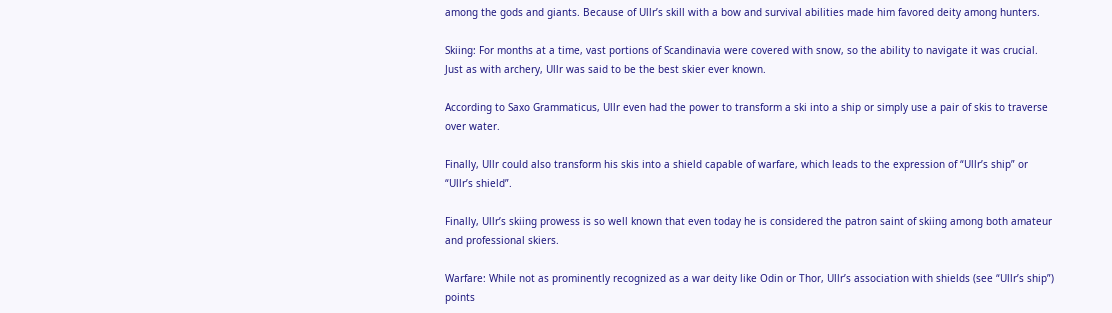among the gods and giants. Because of Ullr’s skill with a bow and survival abilities made him favored deity among hunters.

Skiing: For months at a time, vast portions of Scandinavia were covered with snow, so the ability to navigate it was crucial. Just as with archery, Ullr was said to be the best skier ever known.

According to Saxo Grammaticus, Ullr even had the power to transform a ski into a ship or simply use a pair of skis to traverse over water.

Finally, Ullr could also transform his skis into a shield capable of warfare, which leads to the expression of “Ullr’s ship” or “Ullr’s shield”.

Finally, Ullr’s skiing prowess is so well known that even today he is considered the patron saint of skiing among both amateur and professional skiers.

Warfare: While not as prominently recognized as a war deity like Odin or Thor, Ullr’s association with shields (see “Ullr’s ship”) points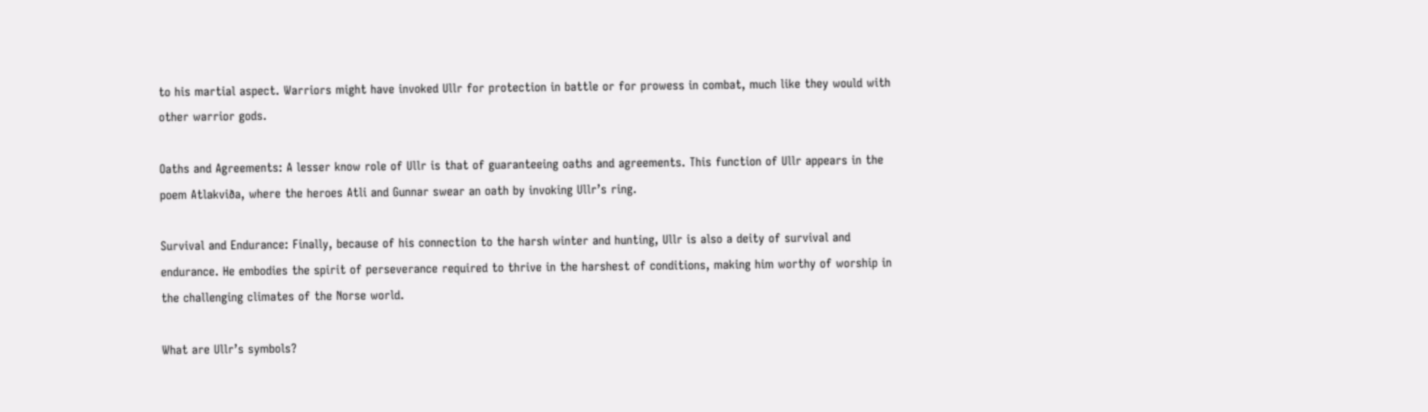to his martial aspect. Warriors might have invoked Ullr for protection in battle or for prowess in combat, much like they would with other warrior gods.

Oaths and Agreements: A lesser know role of Ullr is that of guaranteeing oaths and agreements. This function of Ullr appears in the poem Atlakviða, where the heroes Atli and Gunnar swear an oath by invoking Ullr’s ring.

Survival and Endurance: Finally, because of his connection to the harsh winter and hunting, Ullr is also a deity of survival and endurance. He embodies the spirit of perseverance required to thrive in the harshest of conditions, making him worthy of worship in the challenging climates of the Norse world.

What are Ullr’s symbols?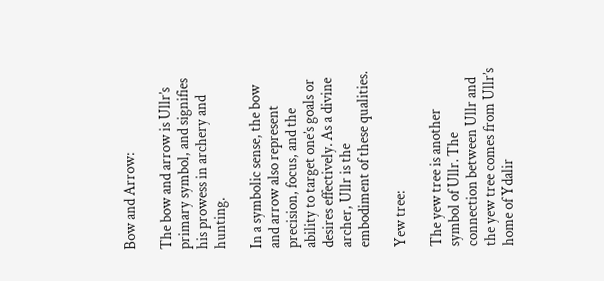Bow and Arrow:

The bow and arrow is Ullr’s primary symbol, and signifies his prowess in archery and hunting.

In a symbolic sense, the bow and arrow also represent precision, focus, and the ability to target one’s goals or desires effectively. As a divine archer, Ullr is the embodiment of these qualities.

Yew tree:

The yew tree is another symbol of Ullr. The connection between Ullr and the yew tree comes from Ullr’s home of Ydalir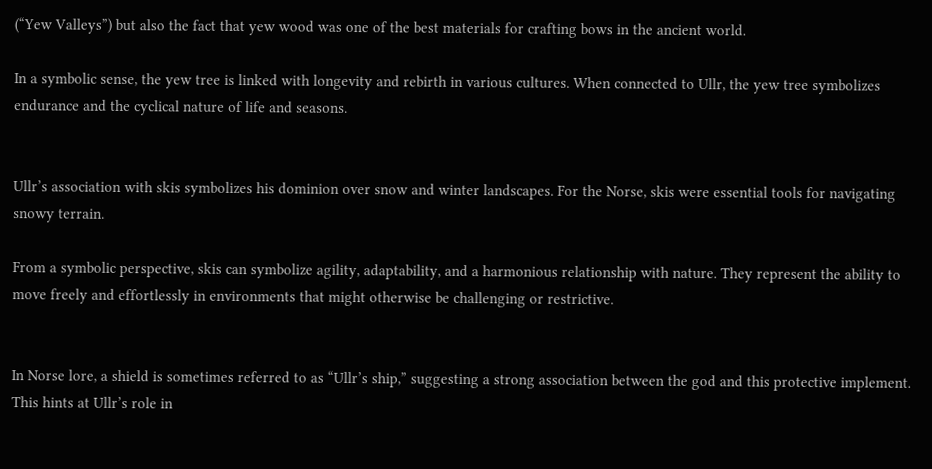(“Yew Valleys”) but also the fact that yew wood was one of the best materials for crafting bows in the ancient world.

In a symbolic sense, the yew tree is linked with longevity and rebirth in various cultures. When connected to Ullr, the yew tree symbolizes endurance and the cyclical nature of life and seasons.


Ullr’s association with skis symbolizes his dominion over snow and winter landscapes. For the Norse, skis were essential tools for navigating snowy terrain.

From a symbolic perspective, skis can symbolize agility, adaptability, and a harmonious relationship with nature. They represent the ability to move freely and effortlessly in environments that might otherwise be challenging or restrictive.


In Norse lore, a shield is sometimes referred to as “Ullr’s ship,” suggesting a strong association between the god and this protective implement. This hints at Ullr’s role in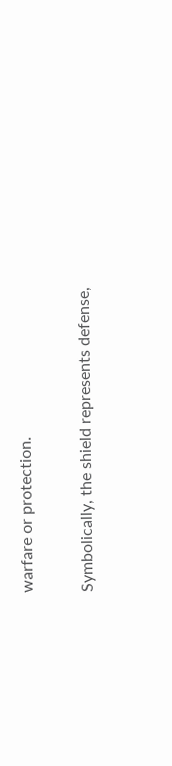warfare or protection.

Symbolically, the shield represents defense,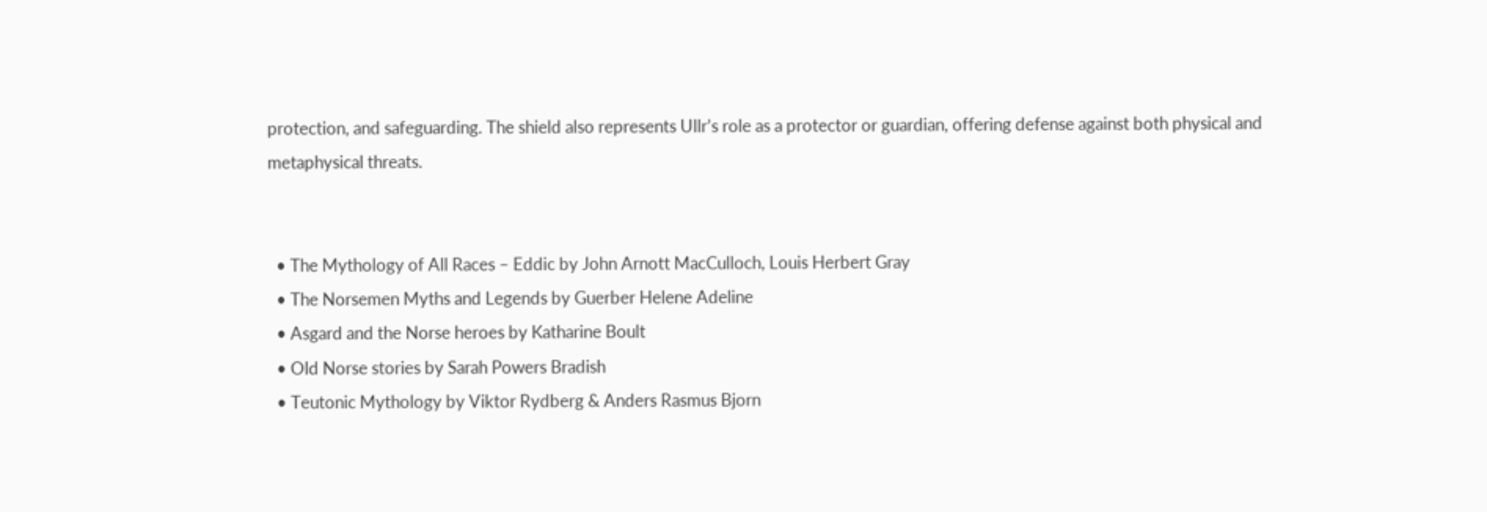protection, and safeguarding. The shield also represents Ullr’s role as a protector or guardian, offering defense against both physical and metaphysical threats.


  • The Mythology of All Races – Eddic by John Arnott MacCulloch, Louis Herbert Gray
  • The Norsemen Myths and Legends by Guerber Helene Adeline
  • Asgard and the Norse heroes by Katharine Boult
  • Old Norse stories by Sarah Powers Bradish
  • Teutonic Mythology by Viktor Rydberg & Anders Rasmus Bjorn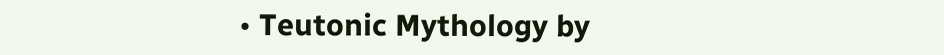• Teutonic Mythology by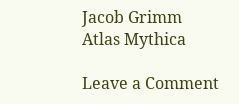Jacob Grimm
Atlas Mythica

Leave a Comment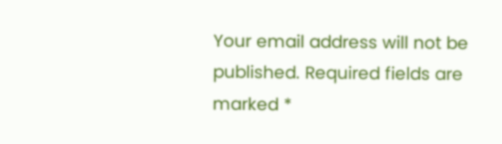Your email address will not be published. Required fields are marked *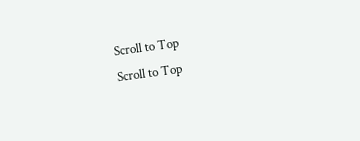Scroll to Top
Scroll to Top